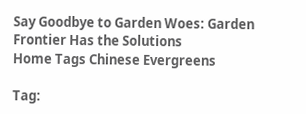Say Goodbye to Garden Woes: Garden Frontier Has the Solutions
Home Tags Chinese Evergreens

Tag: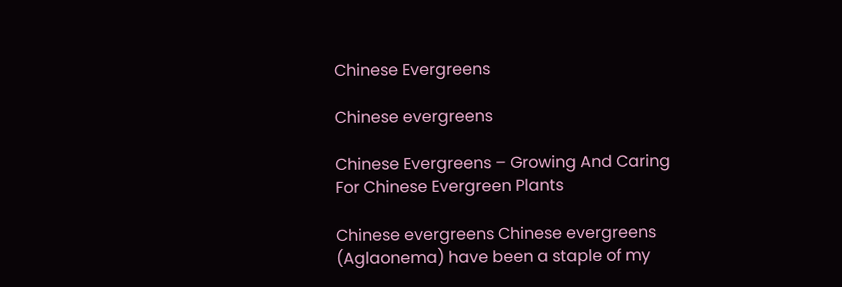Chinese Evergreens

Chinese evergreens

Chinese Evergreens – Growing And Caring For Chinese Evergreen Plants

Chinese evergreens Chinese evergreens (Aglaonema) have been a staple of my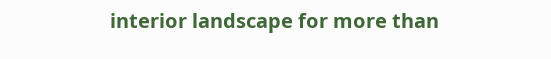interior landscape for more than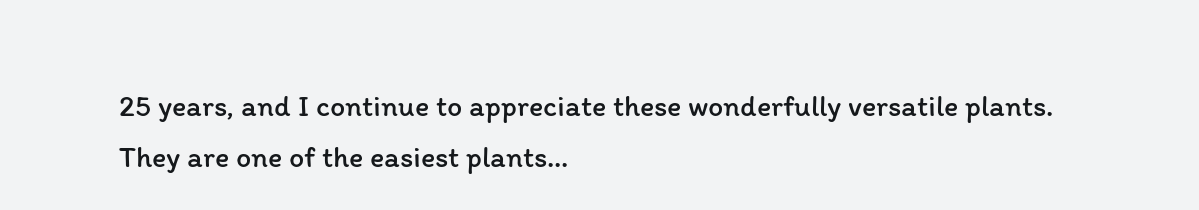25 years, and I continue to appreciate these wonderfully versatile plants. They are one of the easiest plants...